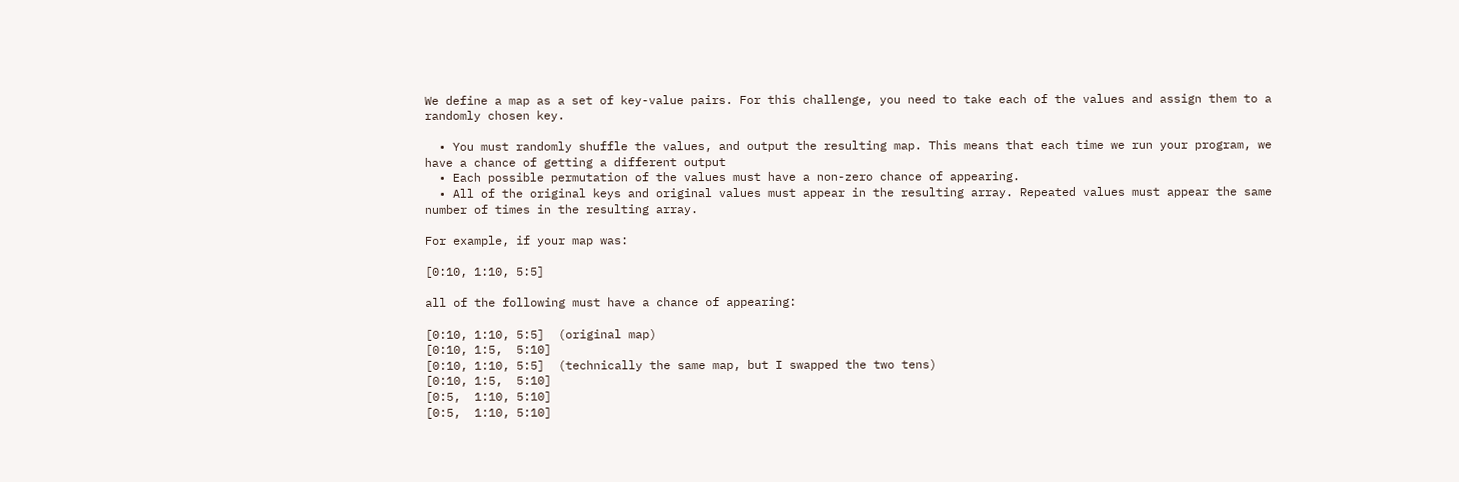We define a map as a set of key-value pairs. For this challenge, you need to take each of the values and assign them to a randomly chosen key.

  • You must randomly shuffle the values, and output the resulting map. This means that each time we run your program, we have a chance of getting a different output
  • Each possible permutation of the values must have a non-zero chance of appearing.
  • All of the original keys and original values must appear in the resulting array. Repeated values must appear the same number of times in the resulting array.

For example, if your map was:

[0:10, 1:10, 5:5]

all of the following must have a chance of appearing:

[0:10, 1:10, 5:5]  (original map)
[0:10, 1:5,  5:10]
[0:10, 1:10, 5:5]  (technically the same map, but I swapped the two tens)
[0:10, 1:5,  5:10]
[0:5,  1:10, 5:10]
[0:5,  1:10, 5:10]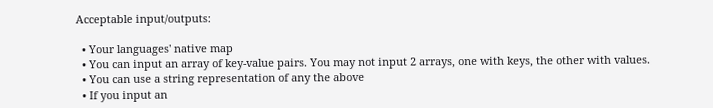Acceptable input/outputs:

  • Your languages' native map
  • You can input an array of key-value pairs. You may not input 2 arrays, one with keys, the other with values.
  • You can use a string representation of any the above
  • If you input an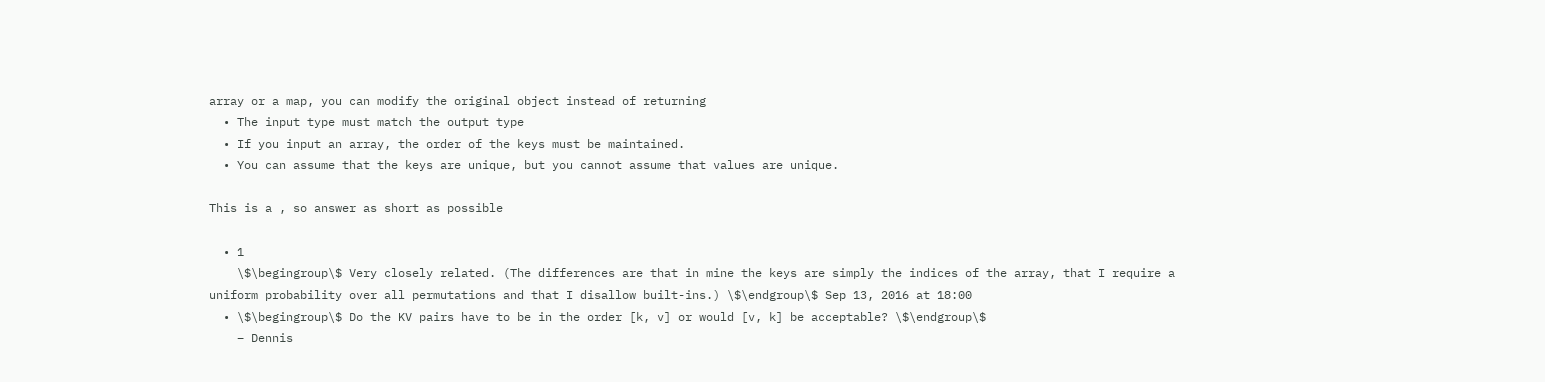array or a map, you can modify the original object instead of returning
  • The input type must match the output type
  • If you input an array, the order of the keys must be maintained.
  • You can assume that the keys are unique, but you cannot assume that values are unique.

This is a , so answer as short as possible

  • 1
    \$\begingroup\$ Very closely related. (The differences are that in mine the keys are simply the indices of the array, that I require a uniform probability over all permutations and that I disallow built-ins.) \$\endgroup\$ Sep 13, 2016 at 18:00
  • \$\begingroup\$ Do the KV pairs have to be in the order [k, v] or would [v, k] be acceptable? \$\endgroup\$
    – Dennis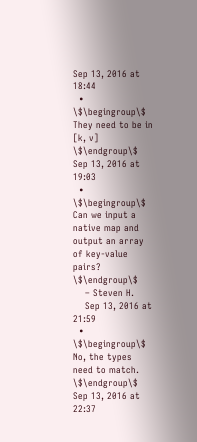Sep 13, 2016 at 18:44
  • \$\begingroup\$ They need to be in [k, v] \$\endgroup\$ Sep 13, 2016 at 19:03
  • \$\begingroup\$ Can we input a native map and output an array of key-value pairs? \$\endgroup\$
    – Steven H.
    Sep 13, 2016 at 21:59
  • \$\begingroup\$ No, the types need to match. \$\endgroup\$ Sep 13, 2016 at 22:37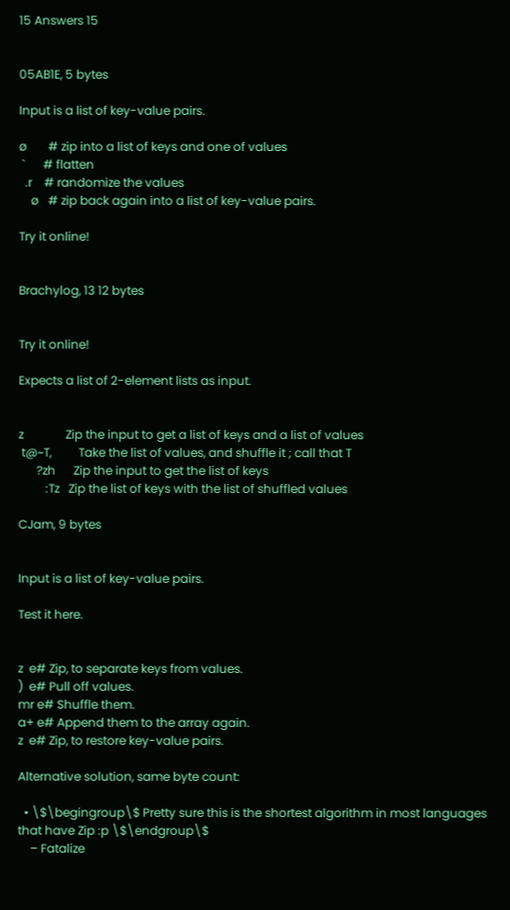15 Answers 15


05AB1E, 5 bytes

Input is a list of key-value pairs.

ø       # zip into a list of keys and one of values
 `      # flatten
  .r    # randomize the values
    ø   # zip back again into a list of key-value pairs.

Try it online!


Brachylog, 13 12 bytes


Try it online!

Expects a list of 2-element lists as input.


z              Zip the input to get a list of keys and a list of values
 t@~T,         Take the list of values, and shuffle it ; call that T
      ?zh      Zip the input to get the list of keys
         :Tz   Zip the list of keys with the list of shuffled values

CJam, 9 bytes


Input is a list of key-value pairs.

Test it here.


z  e# Zip, to separate keys from values.
)  e# Pull off values.
mr e# Shuffle them.
a+ e# Append them to the array again.
z  e# Zip, to restore key-value pairs.

Alternative solution, same byte count:

  • \$\begingroup\$ Pretty sure this is the shortest algorithm in most languages that have Zip :p \$\endgroup\$
    – Fatalize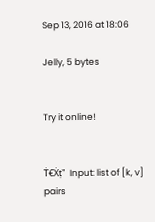Sep 13, 2016 at 18:06

Jelly, 5 bytes


Try it online!


Ṫ€Ẋṭ"  Input: list of [k, v] pairs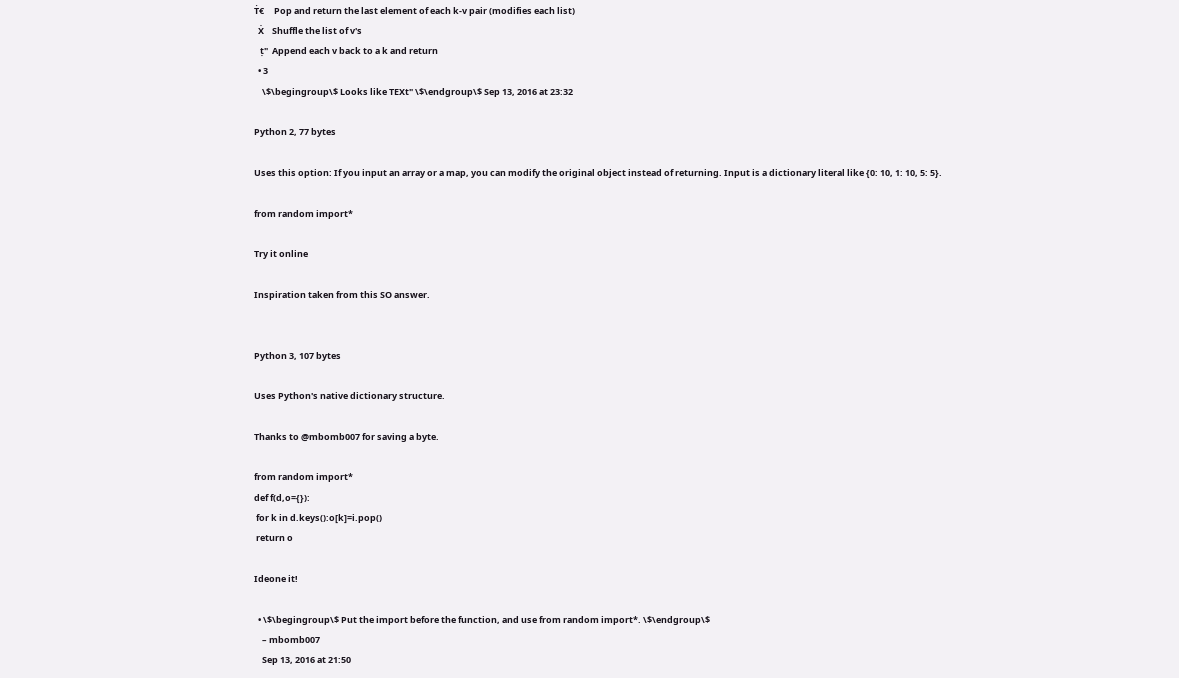Ṫ€     Pop and return the last element of each k-v pair (modifies each list)
  Ẋ    Shuffle the list of v's
   ṭ"  Append each v back to a k and return
  • 3
    \$\begingroup\$ Looks like TEXt" \$\endgroup\$ Sep 13, 2016 at 23:32

Python 2, 77 bytes

Uses this option: If you input an array or a map, you can modify the original object instead of returning. Input is a dictionary literal like {0: 10, 1: 10, 5: 5}.

from random import*

Try it online

Inspiration taken from this SO answer.


Python 3, 107 bytes

Uses Python's native dictionary structure.

Thanks to @mbomb007 for saving a byte.

from random import*
def f(d,o={}):
 for k in d.keys():o[k]=i.pop()
 return o

Ideone it!

  • \$\begingroup\$ Put the import before the function, and use from random import*. \$\endgroup\$
    – mbomb007
    Sep 13, 2016 at 21:50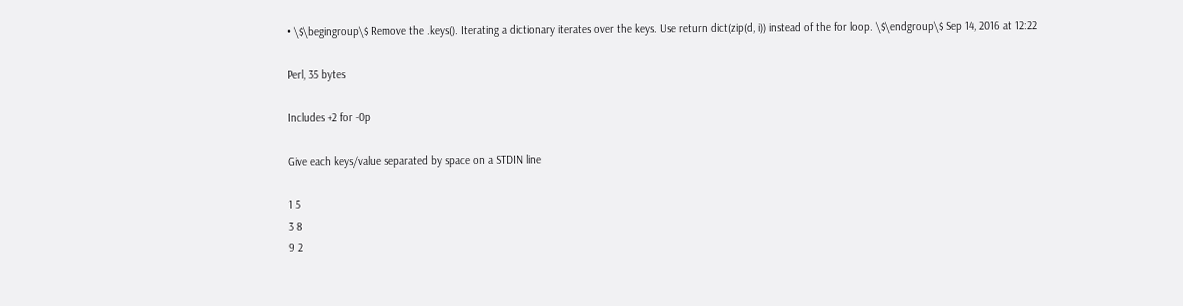• \$\begingroup\$ Remove the .keys(). Iterating a dictionary iterates over the keys. Use return dict(zip(d, i)) instead of the for loop. \$\endgroup\$ Sep 14, 2016 at 12:22

Perl, 35 bytes

Includes +2 for -0p

Give each keys/value separated by space on a STDIN line

1 5
3 8
9 2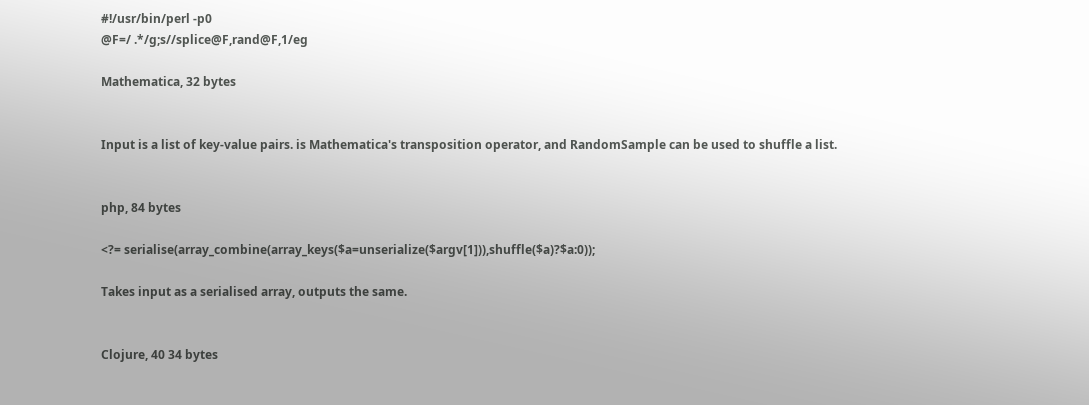#!/usr/bin/perl -p0
@F=/ .*/g;s//splice@F,rand@F,1/eg

Mathematica, 32 bytes


Input is a list of key-value pairs. is Mathematica's transposition operator, and RandomSample can be used to shuffle a list.


php, 84 bytes

<?= serialise(array_combine(array_keys($a=unserialize($argv[1])),shuffle($a)?$a:0));

Takes input as a serialised array, outputs the same.


Clojure, 40 34 bytes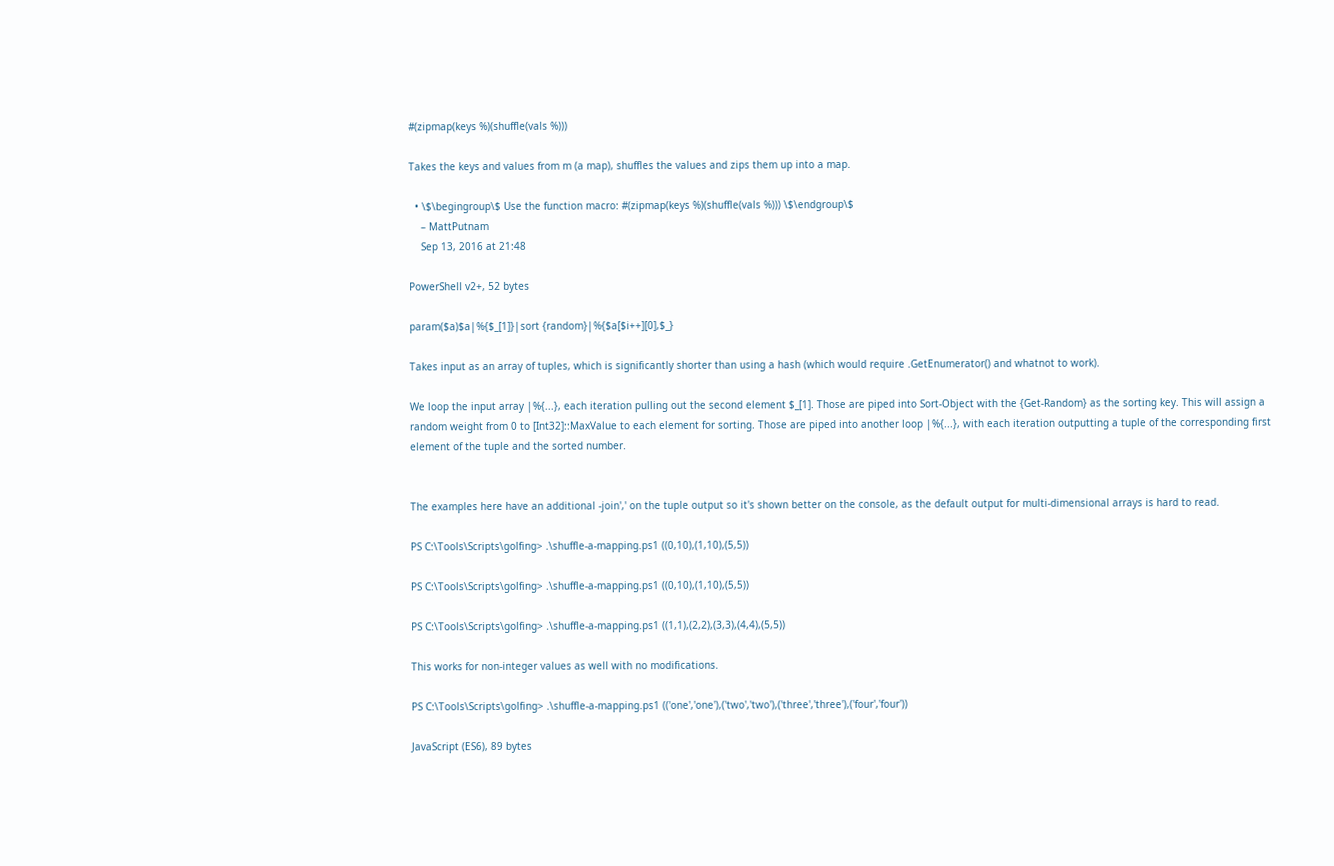#(zipmap(keys %)(shuffle(vals %)))

Takes the keys and values from m (a map), shuffles the values and zips them up into a map.

  • \$\begingroup\$ Use the function macro: #(zipmap(keys %)(shuffle(vals %))) \$\endgroup\$
    – MattPutnam
    Sep 13, 2016 at 21:48

PowerShell v2+, 52 bytes

param($a)$a|%{$_[1]}|sort {random}|%{$a[$i++][0],$_}

Takes input as an array of tuples, which is significantly shorter than using a hash (which would require .GetEnumerator() and whatnot to work).

We loop the input array |%{...}, each iteration pulling out the second element $_[1]. Those are piped into Sort-Object with the {Get-Random} as the sorting key. This will assign a random weight from 0 to [Int32]::MaxValue to each element for sorting. Those are piped into another loop |%{...}, with each iteration outputting a tuple of the corresponding first element of the tuple and the sorted number.


The examples here have an additional -join',' on the tuple output so it's shown better on the console, as the default output for multi-dimensional arrays is hard to read.

PS C:\Tools\Scripts\golfing> .\shuffle-a-mapping.ps1 ((0,10),(1,10),(5,5))

PS C:\Tools\Scripts\golfing> .\shuffle-a-mapping.ps1 ((0,10),(1,10),(5,5))

PS C:\Tools\Scripts\golfing> .\shuffle-a-mapping.ps1 ((1,1),(2,2),(3,3),(4,4),(5,5))

This works for non-integer values as well with no modifications.

PS C:\Tools\Scripts\golfing> .\shuffle-a-mapping.ps1 (('one','one'),('two','two'),('three','three'),('four','four'))

JavaScript (ES6), 89 bytes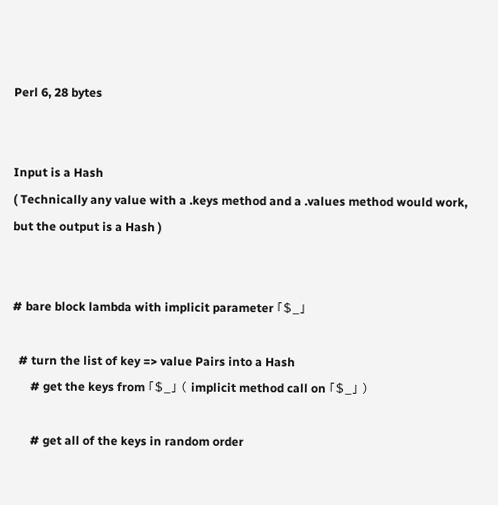Perl 6, 28 bytes


Input is a Hash
( Technically any value with a .keys method and a .values method would work, but the output is a Hash )


# bare block lambda with implicit parameter 「$_」

  # turn the list of key => value Pairs into a Hash
      # get the keys from 「$_」 ( implicit method call on 「$_」 )

      # get all of the keys in random order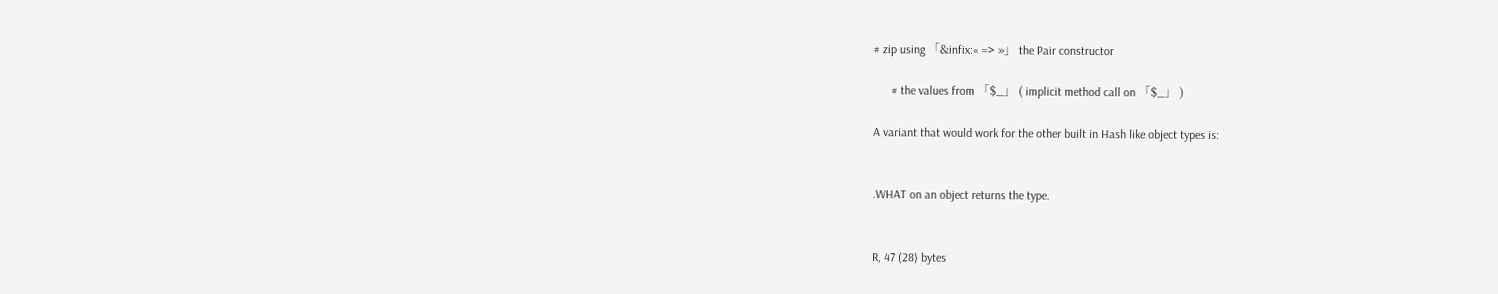# zip using 「&infix:« => »」 the Pair constructor

      # the values from 「$_」 ( implicit method call on 「$_」 )

A variant that would work for the other built in Hash like object types is:


.WHAT on an object returns the type.


R, 47 (28) bytes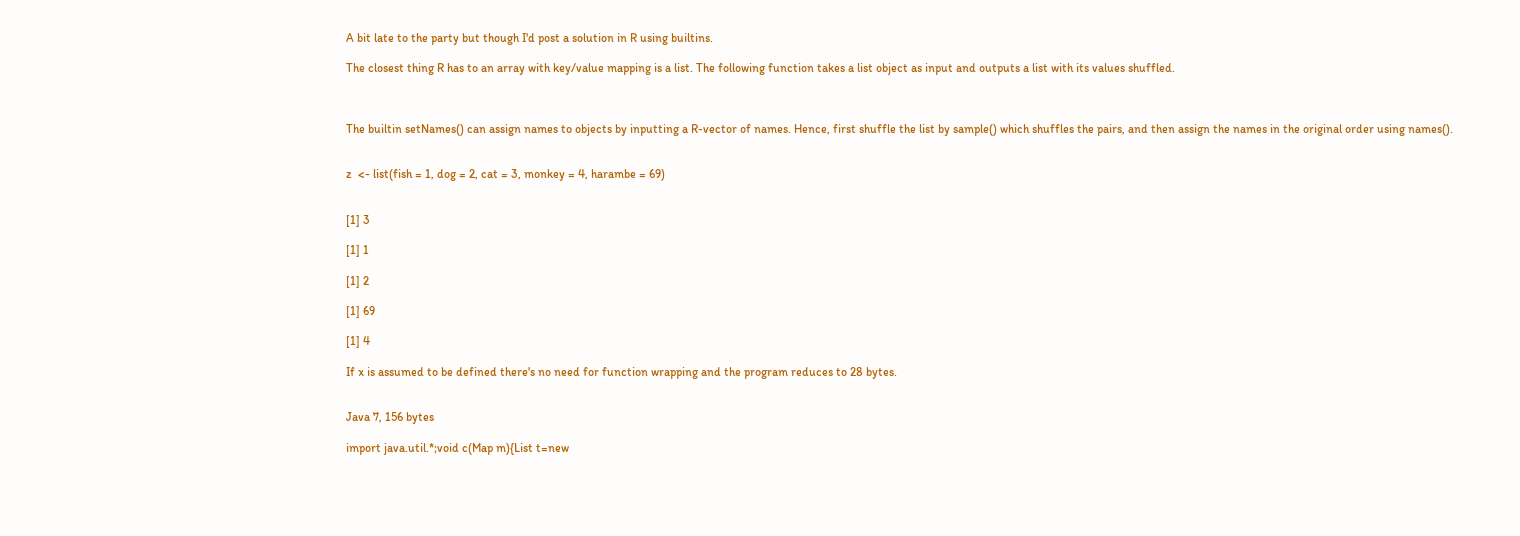A bit late to the party but though I'd post a solution in R using builtins.

The closest thing R has to an array with key/value mapping is a list. The following function takes a list object as input and outputs a list with its values shuffled.



The builtin setNames() can assign names to objects by inputting a R-vector of names. Hence, first shuffle the list by sample() which shuffles the pairs, and then assign the names in the original order using names().


z  <- list(fish = 1, dog = 2, cat = 3, monkey = 4, harambe = 69)


[1] 3

[1] 1

[1] 2

[1] 69

[1] 4

If x is assumed to be defined there's no need for function wrapping and the program reduces to 28 bytes.


Java 7, 156 bytes

import java.util.*;void c(Map m){List t=new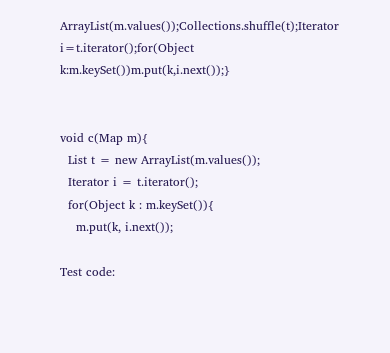ArrayList(m.values());Collections.shuffle(t);Iterator i=t.iterator();for(Object k:m.keySet())m.put(k,i.next());}


void c(Map m){
  List t = new ArrayList(m.values());
  Iterator i = t.iterator();
  for(Object k : m.keySet()){
    m.put(k, i.next());

Test code: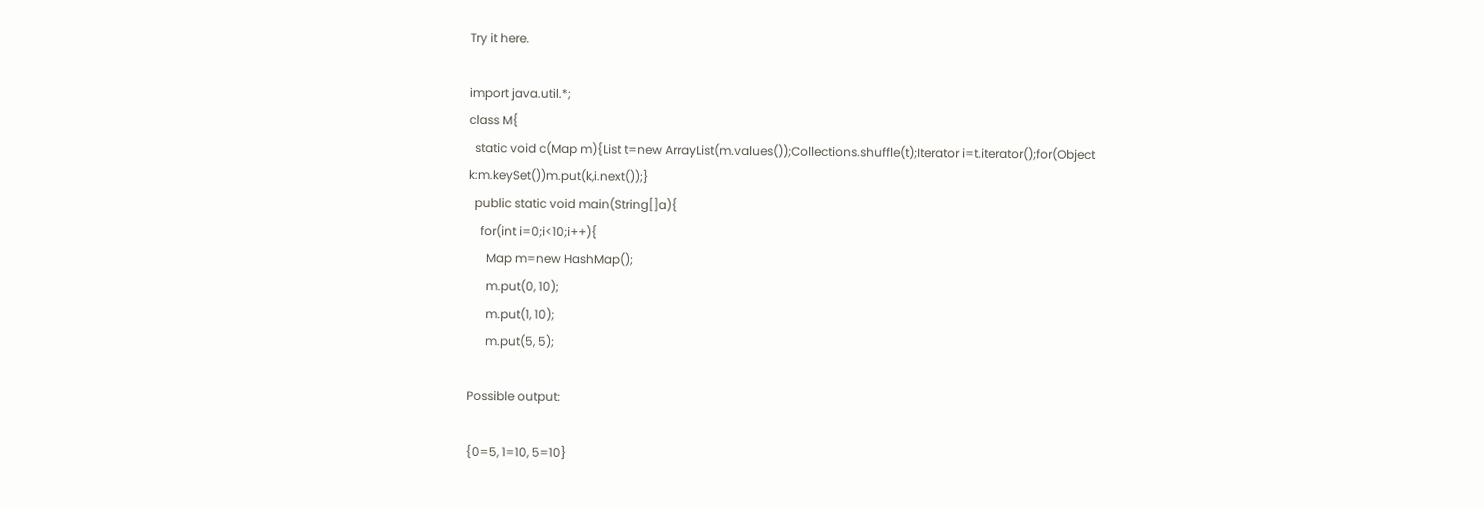Try it here.

import java.util.*;
class M{
  static void c(Map m){List t=new ArrayList(m.values());Collections.shuffle(t);Iterator i=t.iterator();for(Object k:m.keySet())m.put(k,i.next());}
  public static void main(String[]a){
    for(int i=0;i<10;i++){
      Map m=new HashMap();
      m.put(0, 10);
      m.put(1, 10);
      m.put(5, 5);

Possible output:

{0=5, 1=10, 5=10}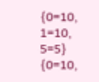{0=10, 1=10, 5=5}
{0=10,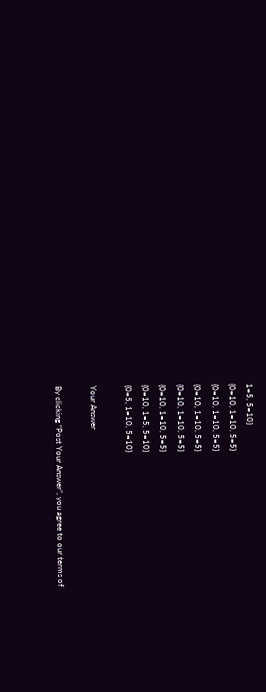1=5, 5=10}
{0=10, 1=10, 5=5}
{0=10, 1=10, 5=5}
{0=10, 1=10, 5=5}
{0=10, 1=10, 5=5}
{0=10, 1=10, 5=5}
{0=10, 1=5, 5=10}
{0=5, 1=10, 5=10}

Your Answer

By clicking “Post Your Answer”, you agree to our terms of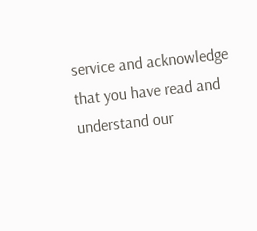service and acknowledge that you have read and understand our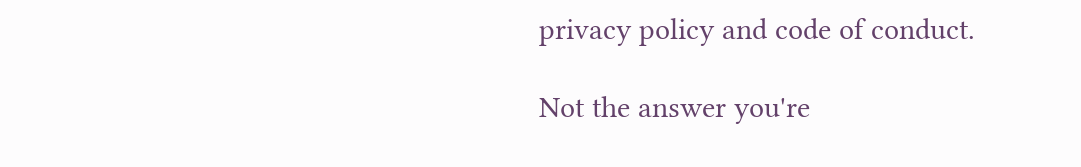privacy policy and code of conduct.

Not the answer you're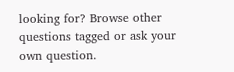looking for? Browse other questions tagged or ask your own question.